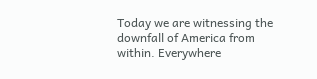Today we are witnessing the downfall of America from within. Everywhere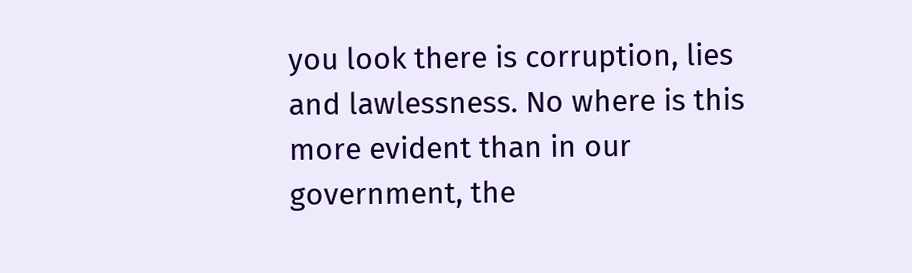you look there is corruption, lies and lawlessness. No where is this more evident than in our government, the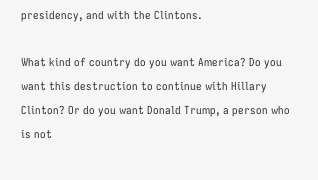presidency, and with the Clintons.

What kind of country do you want America? Do you want this destruction to continue with Hillary Clinton? Or do you want Donald Trump, a person who is not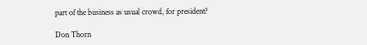part of the business as usual crowd, for president?

Don Thorn